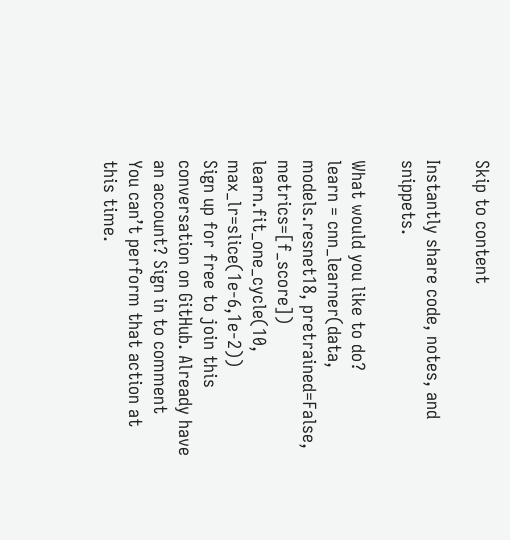Skip to content

Instantly share code, notes, and snippets.

What would you like to do?
learn = cnn_learner(data, models.resnet18, pretrained=False, metrics=[f_score])
learn.fit_one_cycle(10, max_lr=slice(1e-6,1e-2))
Sign up for free to join this conversation on GitHub. Already have an account? Sign in to comment
You can’t perform that action at this time.